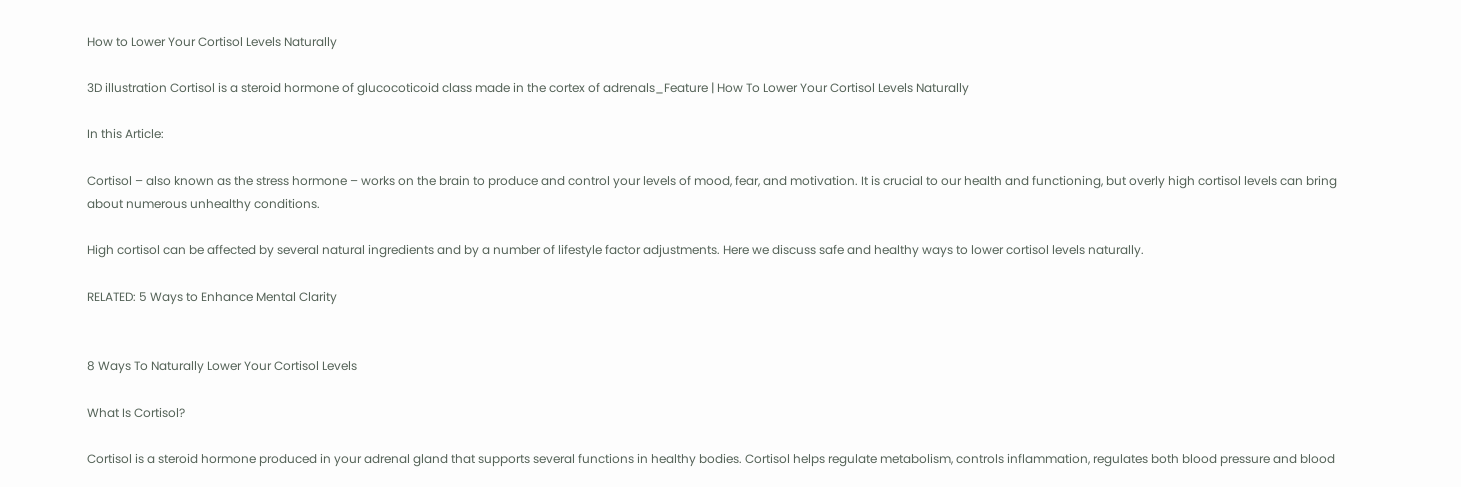How to Lower Your Cortisol Levels Naturally

3D illustration Cortisol is a steroid hormone of glucocoticoid class made in the cortex of adrenals_Feature | How To Lower Your Cortisol Levels Naturally

In this Article:

Cortisol – also known as the stress hormone – works on the brain to produce and control your levels of mood, fear, and motivation. It is crucial to our health and functioning, but overly high cortisol levels can bring about numerous unhealthy conditions.

High cortisol can be affected by several natural ingredients and by a number of lifestyle factor adjustments. Here we discuss safe and healthy ways to lower cortisol levels naturally.

RELATED: 5 Ways to Enhance Mental Clarity


8 Ways To Naturally Lower Your Cortisol Levels

What Is Cortisol?

Cortisol is a steroid hormone produced in your adrenal gland that supports several functions in healthy bodies. Cortisol helps regulate metabolism, controls inflammation, regulates both blood pressure and blood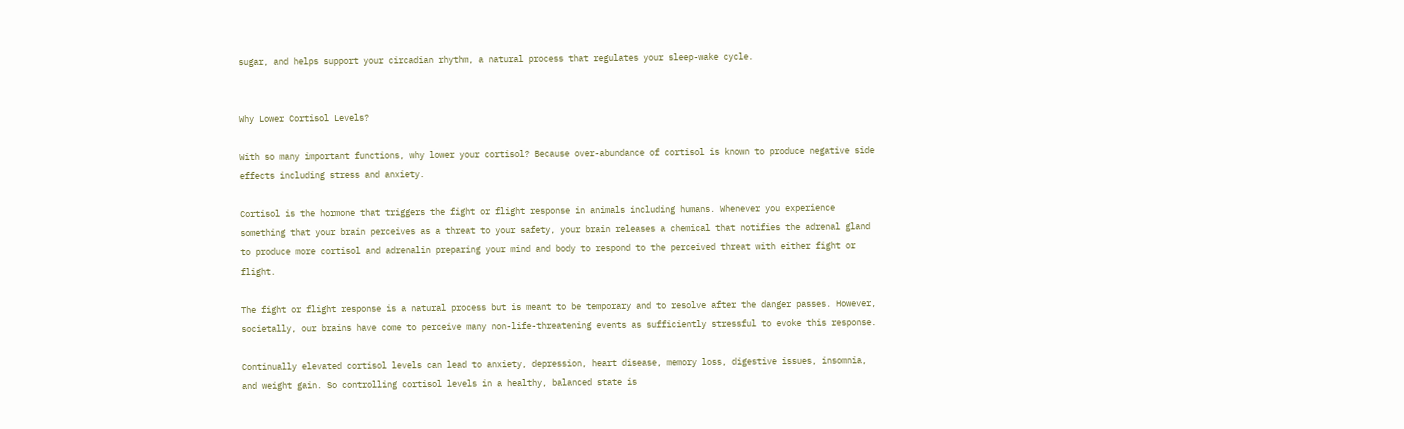sugar, and helps support your circadian rhythm, a natural process that regulates your sleep-wake cycle.


Why Lower Cortisol Levels?

With so many important functions, why lower your cortisol? Because over-abundance of cortisol is known to produce negative side effects including stress and anxiety.

Cortisol is the hormone that triggers the fight or flight response in animals including humans. Whenever you experience something that your brain perceives as a threat to your safety, your brain releases a chemical that notifies the adrenal gland to produce more cortisol and adrenalin preparing your mind and body to respond to the perceived threat with either fight or flight.

The fight or flight response is a natural process but is meant to be temporary and to resolve after the danger passes. However, societally, our brains have come to perceive many non-life-threatening events as sufficiently stressful to evoke this response.

Continually elevated cortisol levels can lead to anxiety, depression, heart disease, memory loss, digestive issues, insomnia, and weight gain. So controlling cortisol levels in a healthy, balanced state is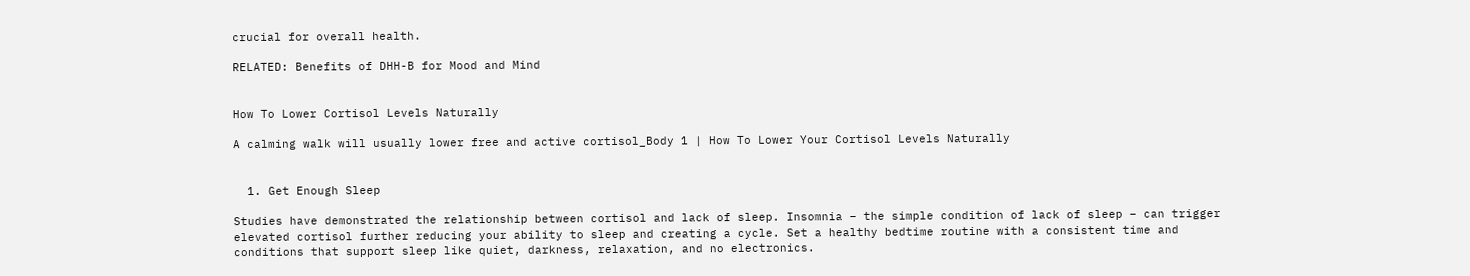crucial for overall health.

RELATED: Benefits of DHH-B for Mood and Mind


How To Lower Cortisol Levels Naturally

A calming walk will usually lower free and active cortisol_Body 1 | How To Lower Your Cortisol Levels Naturally


  1. Get Enough Sleep

Studies have demonstrated the relationship between cortisol and lack of sleep. Insomnia – the simple condition of lack of sleep – can trigger elevated cortisol further reducing your ability to sleep and creating a cycle. Set a healthy bedtime routine with a consistent time and conditions that support sleep like quiet, darkness, relaxation, and no electronics.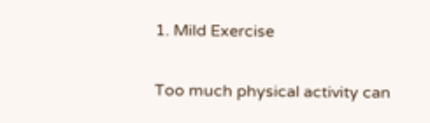1. Mild Exercise

Too much physical activity can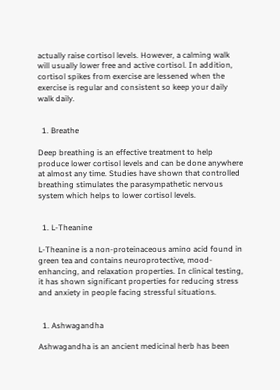actually raise cortisol levels. However, a calming walk will usually lower free and active cortisol. In addition, cortisol spikes from exercise are lessened when the exercise is regular and consistent so keep your daily walk daily.


  1. Breathe

Deep breathing is an effective treatment to help produce lower cortisol levels and can be done anywhere at almost any time. Studies have shown that controlled breathing stimulates the parasympathetic nervous system which helps to lower cortisol levels.


  1. L-Theanine

L-Theanine is a non-proteinaceous amino acid found in green tea and contains neuroprotective, mood-enhancing, and relaxation properties. In clinical testing, it has shown significant properties for reducing stress and anxiety in people facing stressful situations.


  1. Ashwagandha

Ashwagandha is an ancient medicinal herb has been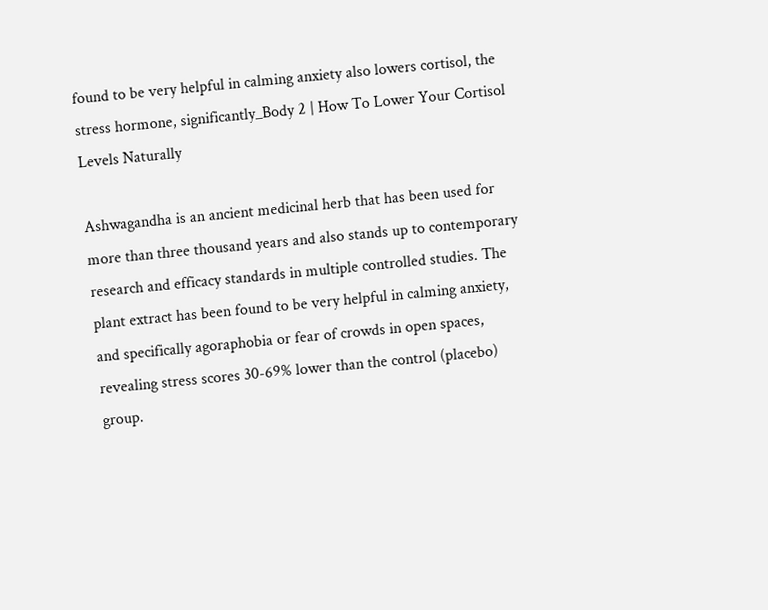found to be very helpful in calming anxiety also lowers cortisol, the stress hormone, significantly_Body 2 | How To Lower Your Cortisol Levels Naturally

Ashwagandha is an ancient medicinal herb that has been used for more than three thousand years and also stands up to contemporary research and efficacy standards in multiple controlled studies. The plant extract has been found to be very helpful in calming anxiety, and specifically agoraphobia or fear of crowds in open spaces, revealing stress scores 30-69% lower than the control (placebo) group.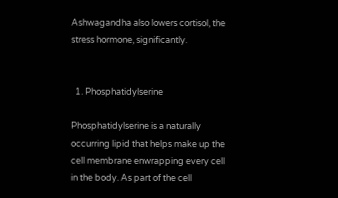Ashwagandha also lowers cortisol, the stress hormone, significantly.


  1. Phosphatidylserine

Phosphatidylserine is a naturally occurring lipid that helps make up the cell membrane enwrapping every cell in the body. As part of the cell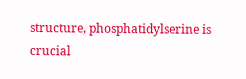structure, phosphatidylserine is crucial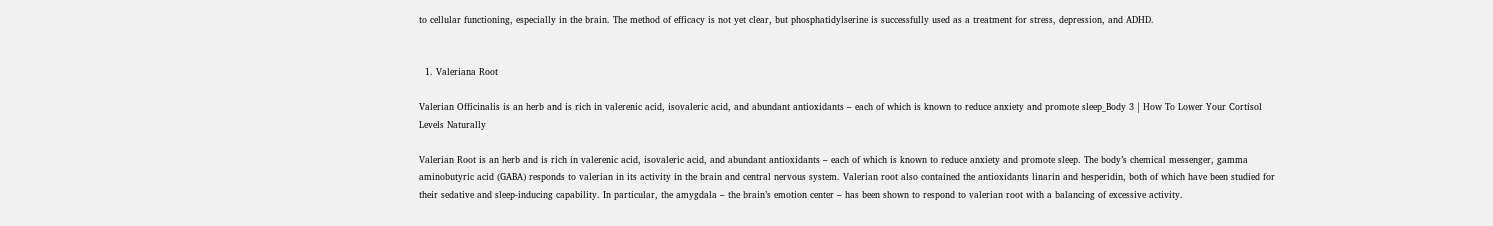to cellular functioning, especially in the brain. The method of efficacy is not yet clear, but phosphatidylserine is successfully used as a treatment for stress, depression, and ADHD.


  1. Valeriana Root

Valerian Officinalis is an herb and is rich in valerenic acid, isovaleric acid, and abundant antioxidants – each of which is known to reduce anxiety and promote sleep_Body 3 | How To Lower Your Cortisol Levels Naturally

Valerian Root is an herb and is rich in valerenic acid, isovaleric acid, and abundant antioxidants – each of which is known to reduce anxiety and promote sleep. The body’s chemical messenger, gamma aminobutyric acid (GABA) responds to valerian in its activity in the brain and central nervous system. Valerian root also contained the antioxidants linarin and hesperidin, both of which have been studied for their sedative and sleep-inducing capability. In particular, the amygdala – the brain’s emotion center – has been shown to respond to valerian root with a balancing of excessive activity.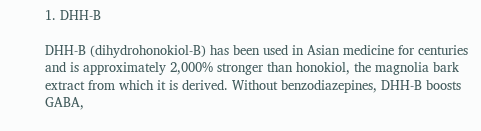1. DHH-B

DHH-B (dihydrohonokiol-B) has been used in Asian medicine for centuries and is approximately 2,000% stronger than honokiol, the magnolia bark extract from which it is derived. Without benzodiazepines, DHH-B boosts GABA,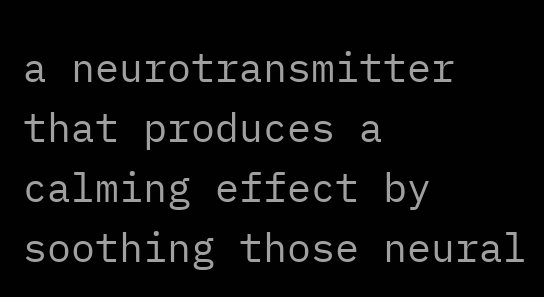a neurotransmitter that produces a calming effect by soothing those neural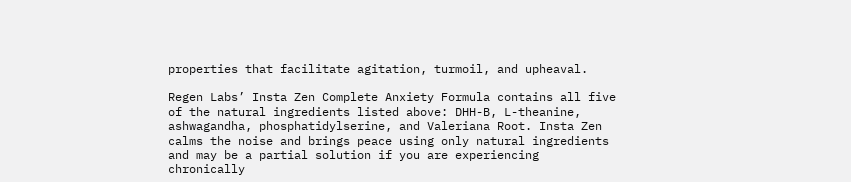properties that facilitate agitation, turmoil, and upheaval.

Regen Labs’ Insta Zen Complete Anxiety Formula contains all five of the natural ingredients listed above: DHH-B, L-theanine, ashwagandha, phosphatidylserine, and Valeriana Root. Insta Zen calms the noise and brings peace using only natural ingredients and may be a partial solution if you are experiencing chronically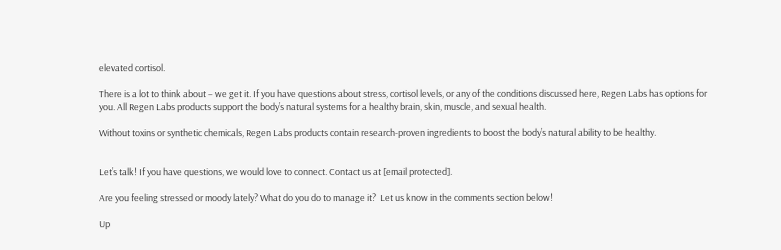elevated cortisol.

There is a lot to think about – we get it. If you have questions about stress, cortisol levels, or any of the conditions discussed here, Regen Labs has options for you. All Regen Labs products support the body’s natural systems for a healthy brain, skin, muscle, and sexual health.

Without toxins or synthetic chemicals, Regen Labs products contain research-proven ingredients to boost the body’s natural ability to be healthy.


Let’s talk! If you have questions, we would love to connect. Contact us at [email protected].

Are you feeling stressed or moody lately? What do you do to manage it?  Let us know in the comments section below!

Up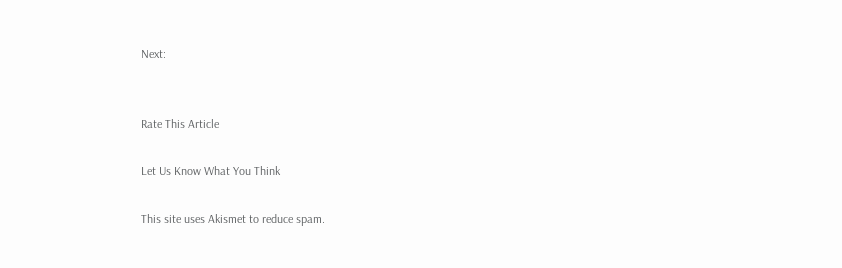Next:


Rate This Article

Let Us Know What You Think

This site uses Akismet to reduce spam.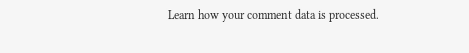Learn how your comment data is processed.